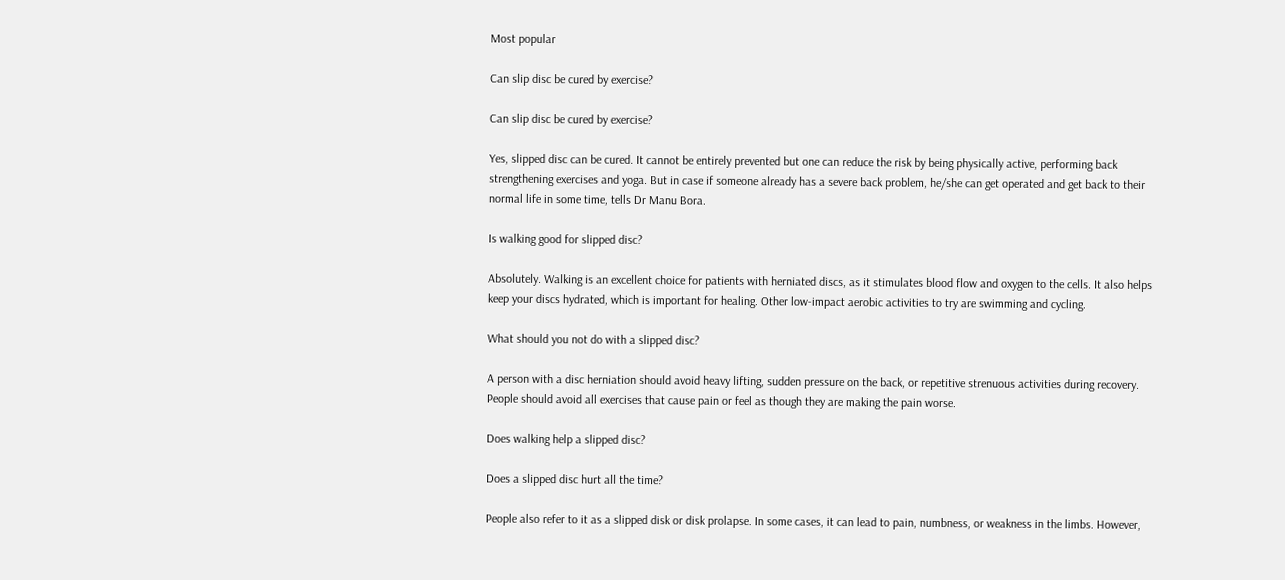Most popular

Can slip disc be cured by exercise?

Can slip disc be cured by exercise?

Yes, slipped disc can be cured. It cannot be entirely prevented but one can reduce the risk by being physically active, performing back strengthening exercises and yoga. But in case if someone already has a severe back problem, he/she can get operated and get back to their normal life in some time, tells Dr Manu Bora.

Is walking good for slipped disc?

Absolutely. Walking is an excellent choice for patients with herniated discs, as it stimulates blood flow and oxygen to the cells. It also helps keep your discs hydrated, which is important for healing. Other low-impact aerobic activities to try are swimming and cycling.

What should you not do with a slipped disc?

A person with a disc herniation should avoid heavy lifting, sudden pressure on the back, or repetitive strenuous activities during recovery. People should avoid all exercises that cause pain or feel as though they are making the pain worse.

Does walking help a slipped disc?

Does a slipped disc hurt all the time?

People also refer to it as a slipped disk or disk prolapse. In some cases, it can lead to pain, numbness, or weakness in the limbs. However,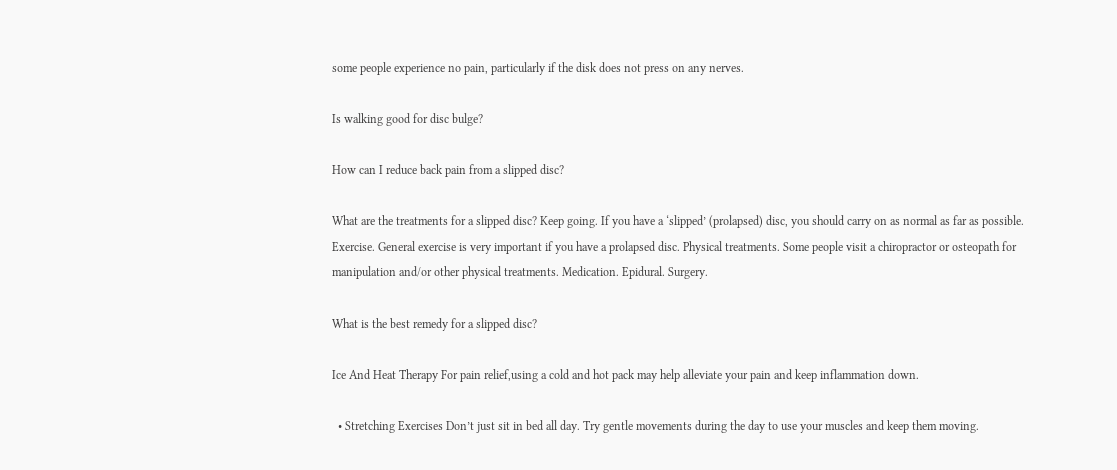some people experience no pain, particularly if the disk does not press on any nerves.

Is walking good for disc bulge?

How can I reduce back pain from a slipped disc?

What are the treatments for a slipped disc? Keep going. If you have a ‘slipped’ (prolapsed) disc, you should carry on as normal as far as possible. Exercise. General exercise is very important if you have a prolapsed disc. Physical treatments. Some people visit a chiropractor or osteopath for manipulation and/or other physical treatments. Medication. Epidural. Surgery.

What is the best remedy for a slipped disc?

Ice And Heat Therapy For pain relief,using a cold and hot pack may help alleviate your pain and keep inflammation down.

  • Stretching Exercises Don’t just sit in bed all day. Try gentle movements during the day to use your muscles and keep them moving.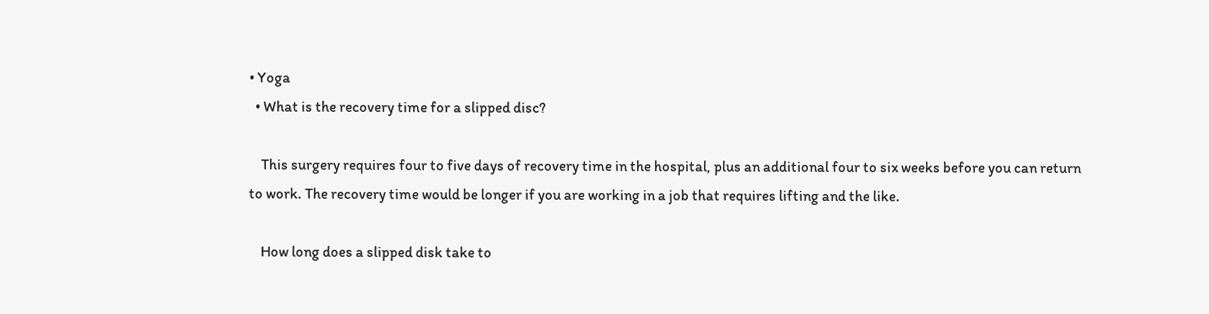• Yoga
  • What is the recovery time for a slipped disc?

    This surgery requires four to five days of recovery time in the hospital, plus an additional four to six weeks before you can return to work. The recovery time would be longer if you are working in a job that requires lifting and the like.

    How long does a slipped disk take to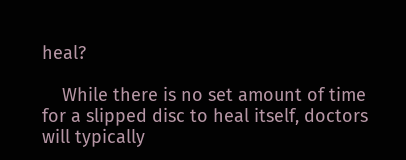heal?

    While there is no set amount of time for a slipped disc to heal itself, doctors will typically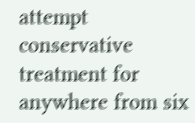attempt conservative treatment for anywhere from six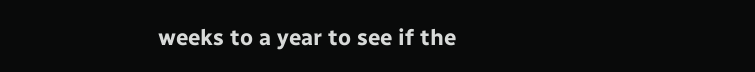weeks to a year to see if the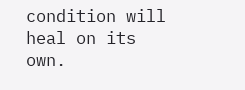condition will heal on its own.